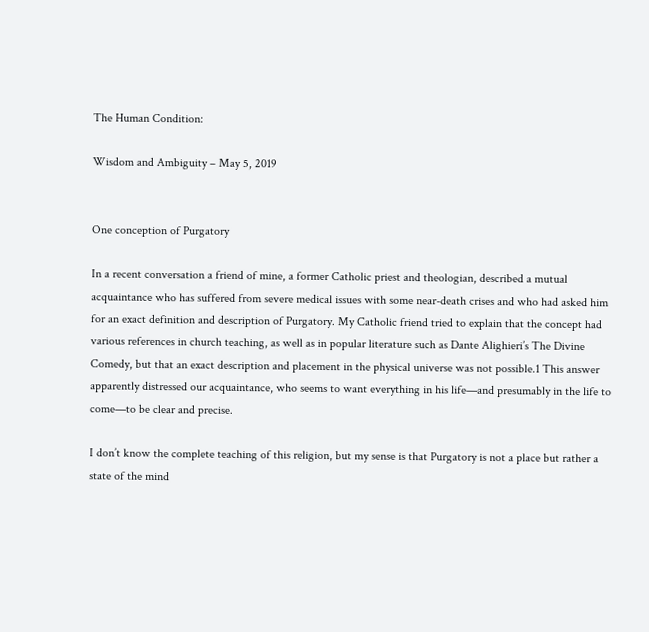The Human Condition:

Wisdom and Ambiguity – May 5, 2019


One conception of Purgatory

In a recent conversation a friend of mine, a former Catholic priest and theologian, described a mutual acquaintance who has suffered from severe medical issues with some near-death crises and who had asked him for an exact definition and description of Purgatory. My Catholic friend tried to explain that the concept had various references in church teaching, as well as in popular literature such as Dante Alighieri’s The Divine Comedy, but that an exact description and placement in the physical universe was not possible.1 This answer apparently distressed our acquaintance, who seems to want everything in his life—and presumably in the life to come—to be clear and precise.

I don’t know the complete teaching of this religion, but my sense is that Purgatory is not a place but rather a state of the mind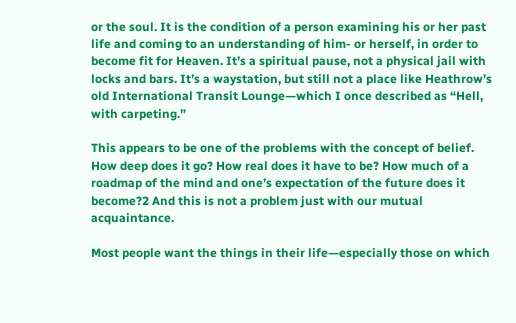or the soul. It is the condition of a person examining his or her past life and coming to an understanding of him- or herself, in order to become fit for Heaven. It’s a spiritual pause, not a physical jail with locks and bars. It’s a waystation, but still not a place like Heathrow’s old International Transit Lounge—which I once described as “Hell, with carpeting.”

This appears to be one of the problems with the concept of belief. How deep does it go? How real does it have to be? How much of a roadmap of the mind and one’s expectation of the future does it become?2 And this is not a problem just with our mutual acquaintance.

Most people want the things in their life—especially those on which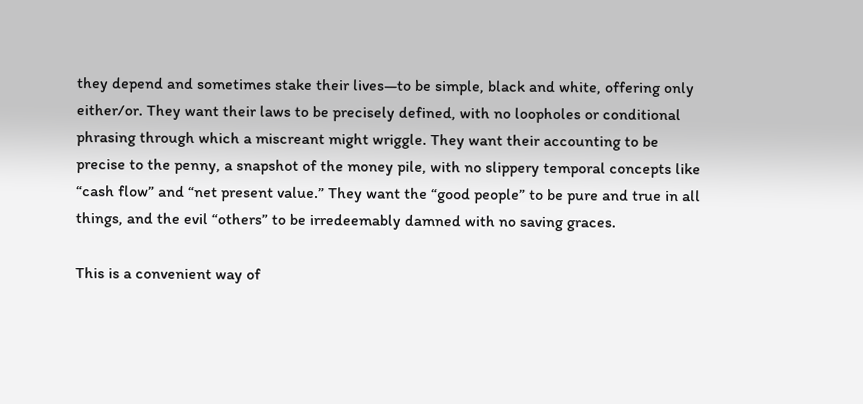they depend and sometimes stake their lives—to be simple, black and white, offering only either/or. They want their laws to be precisely defined, with no loopholes or conditional phrasing through which a miscreant might wriggle. They want their accounting to be precise to the penny, a snapshot of the money pile, with no slippery temporal concepts like “cash flow” and “net present value.” They want the “good people” to be pure and true in all things, and the evil “others” to be irredeemably damned with no saving graces.

This is a convenient way of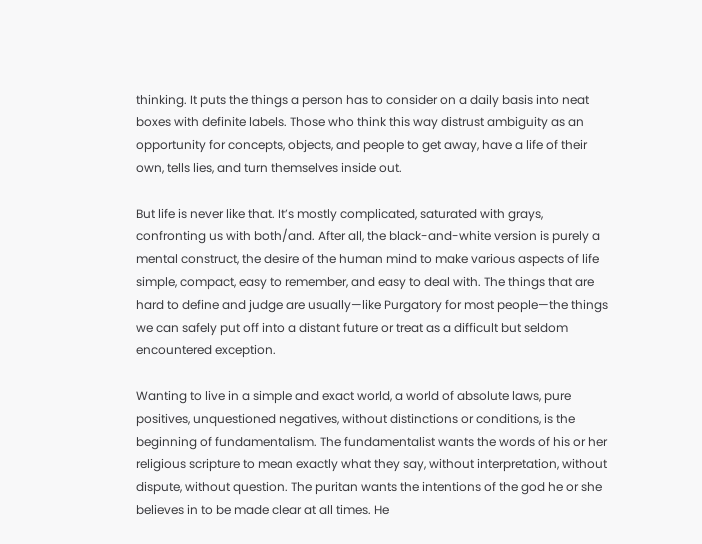thinking. It puts the things a person has to consider on a daily basis into neat boxes with definite labels. Those who think this way distrust ambiguity as an opportunity for concepts, objects, and people to get away, have a life of their own, tells lies, and turn themselves inside out.

But life is never like that. It’s mostly complicated, saturated with grays, confronting us with both/and. After all, the black-and-white version is purely a mental construct, the desire of the human mind to make various aspects of life simple, compact, easy to remember, and easy to deal with. The things that are hard to define and judge are usually—like Purgatory for most people—the things we can safely put off into a distant future or treat as a difficult but seldom encountered exception.

Wanting to live in a simple and exact world, a world of absolute laws, pure positives, unquestioned negatives, without distinctions or conditions, is the beginning of fundamentalism. The fundamentalist wants the words of his or her religious scripture to mean exactly what they say, without interpretation, without dispute, without question. The puritan wants the intentions of the god he or she believes in to be made clear at all times. He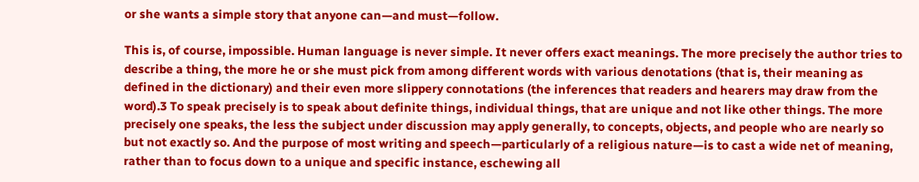or she wants a simple story that anyone can—and must—follow.

This is, of course, impossible. Human language is never simple. It never offers exact meanings. The more precisely the author tries to describe a thing, the more he or she must pick from among different words with various denotations (that is, their meaning as defined in the dictionary) and their even more slippery connotations (the inferences that readers and hearers may draw from the word).3 To speak precisely is to speak about definite things, individual things, that are unique and not like other things. The more precisely one speaks, the less the subject under discussion may apply generally, to concepts, objects, and people who are nearly so but not exactly so. And the purpose of most writing and speech—particularly of a religious nature—is to cast a wide net of meaning, rather than to focus down to a unique and specific instance, eschewing all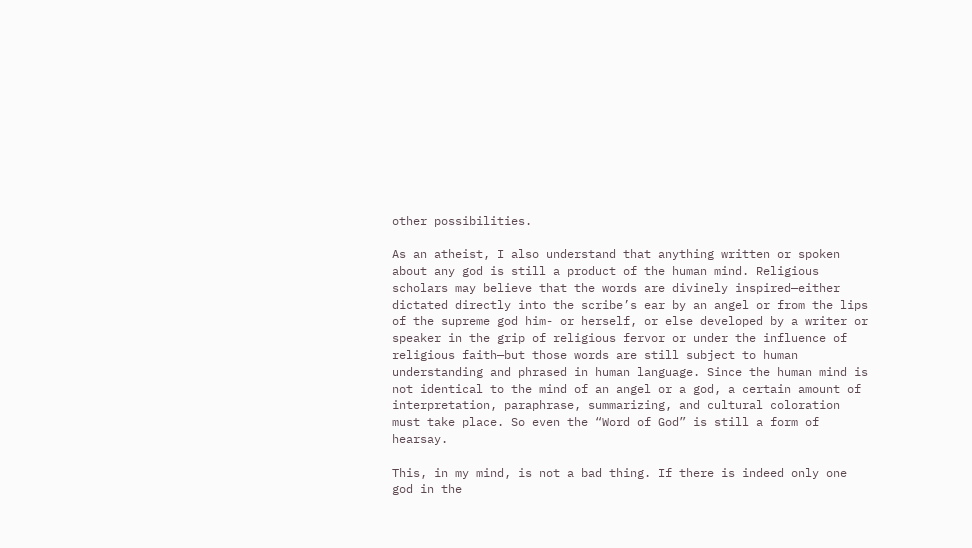other possibilities.

As an atheist, I also understand that anything written or spoken about any god is still a product of the human mind. Religious scholars may believe that the words are divinely inspired—either dictated directly into the scribe’s ear by an angel or from the lips of the supreme god him- or herself, or else developed by a writer or speaker in the grip of religious fervor or under the influence of religious faith—but those words are still subject to human understanding and phrased in human language. Since the human mind is not identical to the mind of an angel or a god, a certain amount of interpretation, paraphrase, summarizing, and cultural coloration must take place. So even the “Word of God” is still a form of hearsay.

This, in my mind, is not a bad thing. If there is indeed only one god in the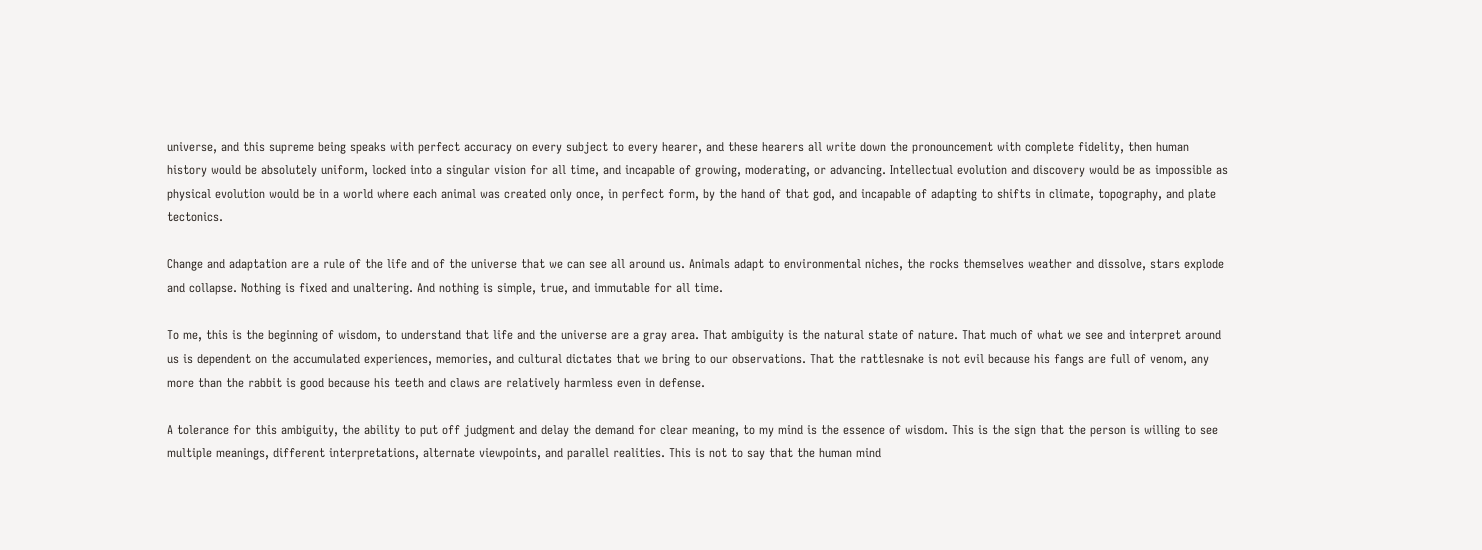universe, and this supreme being speaks with perfect accuracy on every subject to every hearer, and these hearers all write down the pronouncement with complete fidelity, then human history would be absolutely uniform, locked into a singular vision for all time, and incapable of growing, moderating, or advancing. Intellectual evolution and discovery would be as impossible as physical evolution would be in a world where each animal was created only once, in perfect form, by the hand of that god, and incapable of adapting to shifts in climate, topography, and plate tectonics.

Change and adaptation are a rule of the life and of the universe that we can see all around us. Animals adapt to environmental niches, the rocks themselves weather and dissolve, stars explode and collapse. Nothing is fixed and unaltering. And nothing is simple, true, and immutable for all time.

To me, this is the beginning of wisdom, to understand that life and the universe are a gray area. That ambiguity is the natural state of nature. That much of what we see and interpret around us is dependent on the accumulated experiences, memories, and cultural dictates that we bring to our observations. That the rattlesnake is not evil because his fangs are full of venom, any more than the rabbit is good because his teeth and claws are relatively harmless even in defense.

A tolerance for this ambiguity, the ability to put off judgment and delay the demand for clear meaning, to my mind is the essence of wisdom. This is the sign that the person is willing to see multiple meanings, different interpretations, alternate viewpoints, and parallel realities. This is not to say that the human mind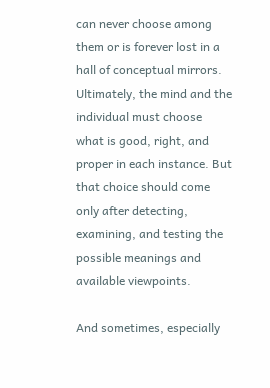can never choose among them or is forever lost in a hall of conceptual mirrors. Ultimately, the mind and the individual must choose what is good, right, and proper in each instance. But that choice should come only after detecting, examining, and testing the possible meanings and available viewpoints.

And sometimes, especially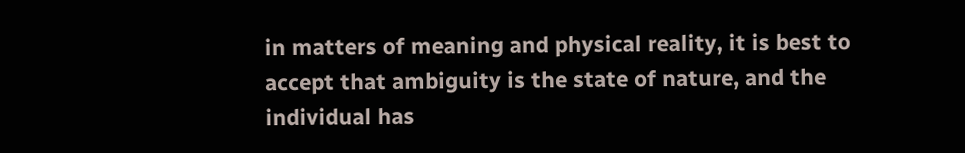in matters of meaning and physical reality, it is best to accept that ambiguity is the state of nature, and the individual has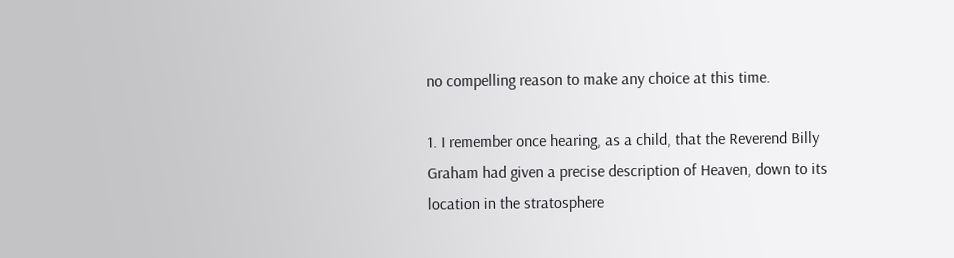no compelling reason to make any choice at this time.

1. I remember once hearing, as a child, that the Reverend Billy Graham had given a precise description of Heaven, down to its location in the stratosphere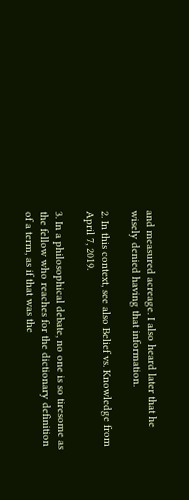and measured acreage. I also heard later that he wisely denied having that information.

2. In this context, see also Belief vs. Knowledge from April 7, 2019.

3. In a philosophical debate, no one is so tiresome as the fellow who reaches for the dictionary definition of a term, as if that was the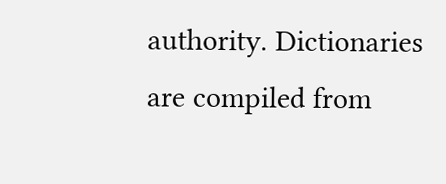authority. Dictionaries are compiled from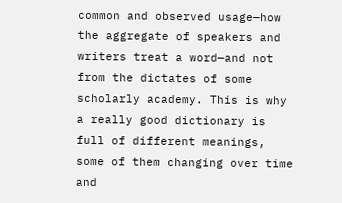common and observed usage—how the aggregate of speakers and writers treat a word—and not from the dictates of some scholarly academy. This is why a really good dictionary is full of different meanings, some of them changing over time and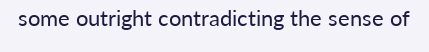some outright contradicting the sense of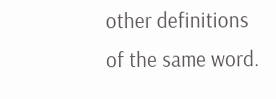other definitions of the same word.